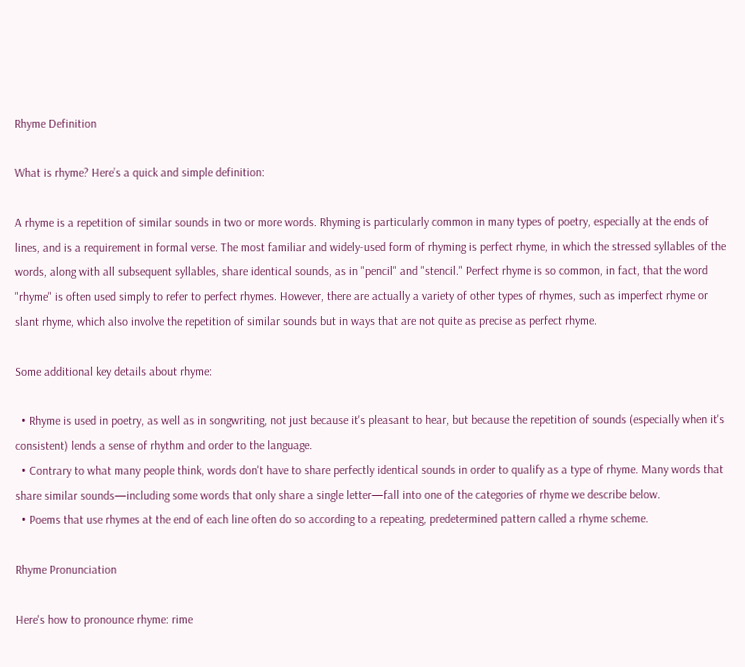Rhyme Definition

What is rhyme? Here’s a quick and simple definition:

A rhyme is a repetition of similar sounds in two or more words. Rhyming is particularly common in many types of poetry, especially at the ends of lines, and is a requirement in formal verse. The most familiar and widely-used form of rhyming is perfect rhyme, in which the stressed syllables of the words, along with all subsequent syllables, share identical sounds, as in "pencil" and "stencil." Perfect rhyme is so common, in fact, that the word "rhyme" is often used simply to refer to perfect rhymes. However, there are actually a variety of other types of rhymes, such as imperfect rhyme or slant rhyme, which also involve the repetition of similar sounds but in ways that are not quite as precise as perfect rhyme.

Some additional key details about rhyme:

  • Rhyme is used in poetry, as well as in songwriting, not just because it's pleasant to hear, but because the repetition of sounds (especially when it's consistent) lends a sense of rhythm and order to the language.
  • Contrary to what many people think, words don't have to share perfectly identical sounds in order to qualify as a type of rhyme. Many words that share similar sounds—including some words that only share a single letter—fall into one of the categories of rhyme we describe below.
  • Poems that use rhymes at the end of each line often do so according to a repeating, predetermined pattern called a rhyme scheme.

Rhyme Pronunciation

Here's how to pronounce rhyme: rime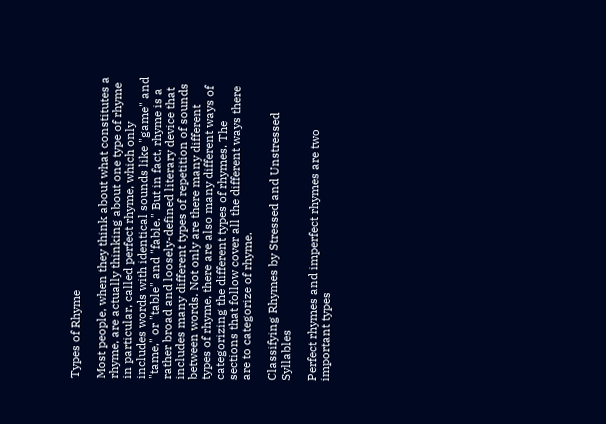Types of Rhyme

Most people, when they think about what constitutes a rhyme, are actually thinking about one type of rhyme in particular, called perfect rhyme, which only includes words with identical sounds like "game" and "tame," or "table" and "fable." But in fact, rhyme is a rather broad and loosely-defined literary device that includes many different types of repetition of sounds between words. Not only are there many different types of rhyme, there are also many different ways of categorizing the different types of rhymes. The sections that follow cover all the different ways there are to categorize of rhyme.

Classifying Rhymes by Stressed and Unstressed Syllables

Perfect rhymes and imperfect rhymes are two important types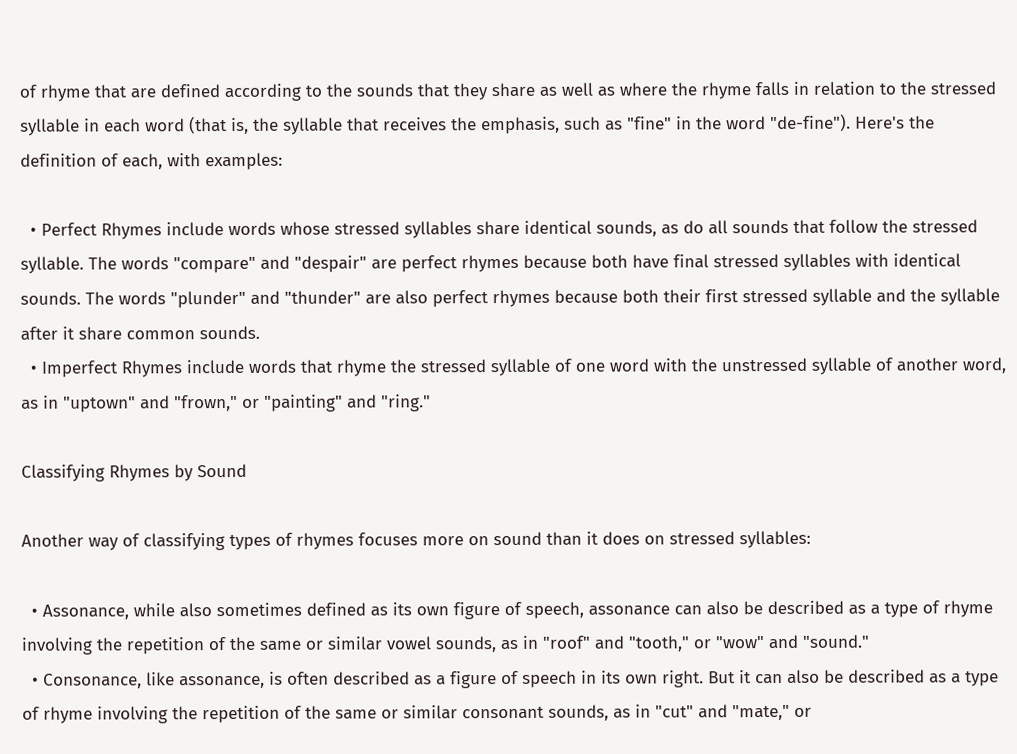of rhyme that are defined according to the sounds that they share as well as where the rhyme falls in relation to the stressed syllable in each word (that is, the syllable that receives the emphasis, such as "fine" in the word "de-fine"). Here's the definition of each, with examples:

  • Perfect Rhymes include words whose stressed syllables share identical sounds, as do all sounds that follow the stressed syllable. The words "compare" and "despair" are perfect rhymes because both have final stressed syllables with identical sounds. The words "plunder" and "thunder" are also perfect rhymes because both their first stressed syllable and the syllable after it share common sounds.
  • Imperfect Rhymes include words that rhyme the stressed syllable of one word with the unstressed syllable of another word, as in "uptown" and "frown," or "painting" and "ring."

Classifying Rhymes by Sound

Another way of classifying types of rhymes focuses more on sound than it does on stressed syllables:

  • Assonance, while also sometimes defined as its own figure of speech, assonance can also be described as a type of rhyme involving the repetition of the same or similar vowel sounds, as in "roof" and "tooth," or "wow" and "sound."
  • Consonance, like assonance, is often described as a figure of speech in its own right. But it can also be described as a type of rhyme involving the repetition of the same or similar consonant sounds, as in "cut" and "mate," or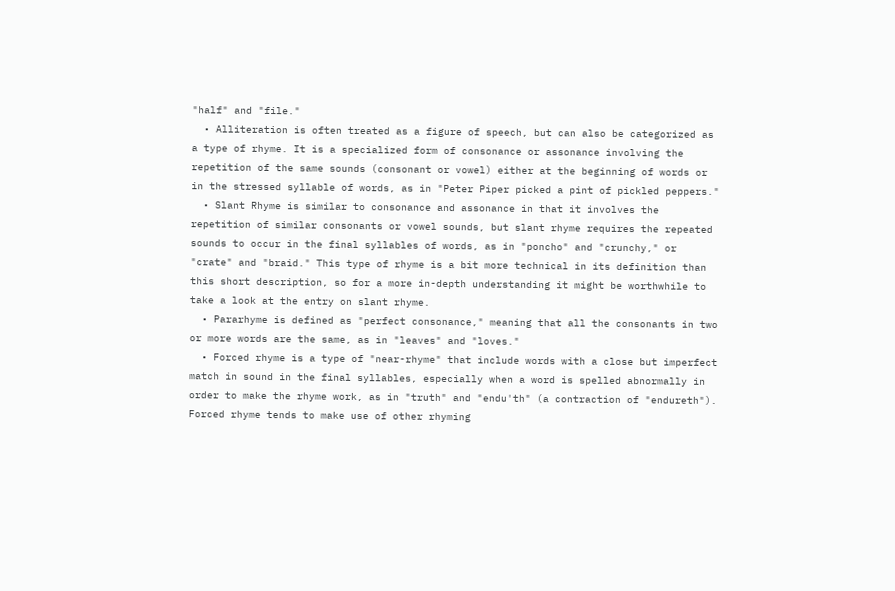"half" and "file."
  • Alliteration is often treated as a figure of speech, but can also be categorized as a type of rhyme. It is a specialized form of consonance or assonance involving the repetition of the same sounds (consonant or vowel) either at the beginning of words or in the stressed syllable of words, as in "Peter Piper picked a pint of pickled peppers."
  • Slant Rhyme is similar to consonance and assonance in that it involves the repetition of similar consonants or vowel sounds, but slant rhyme requires the repeated sounds to occur in the final syllables of words, as in "poncho" and "crunchy," or "crate" and "braid." This type of rhyme is a bit more technical in its definition than this short description, so for a more in-depth understanding it might be worthwhile to take a look at the entry on slant rhyme.
  • Pararhyme is defined as "perfect consonance," meaning that all the consonants in two or more words are the same, as in "leaves" and "loves."
  • Forced rhyme is a type of "near-rhyme" that include words with a close but imperfect match in sound in the final syllables, especially when a word is spelled abnormally in order to make the rhyme work, as in "truth" and "endu'th" (a contraction of "endureth"). Forced rhyme tends to make use of other rhyming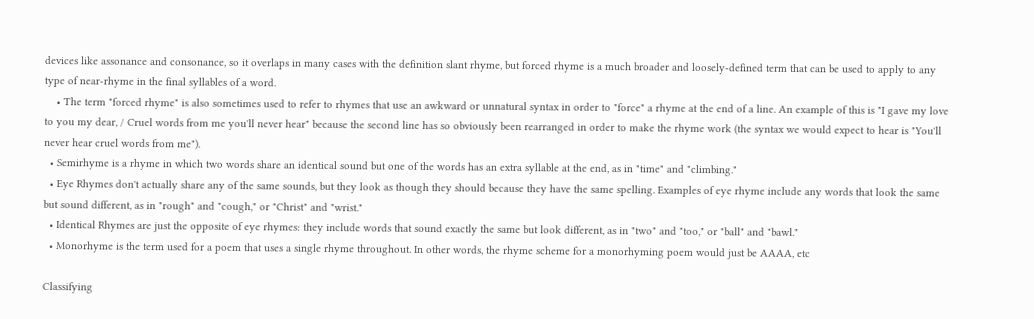devices like assonance and consonance, so it overlaps in many cases with the definition slant rhyme, but forced rhyme is a much broader and loosely-defined term that can be used to apply to any type of near-rhyme in the final syllables of a word.
    • The term "forced rhyme" is also sometimes used to refer to rhymes that use an awkward or unnatural syntax in order to "force" a rhyme at the end of a line. An example of this is "I gave my love to you my dear, / Cruel words from me you'll never hear" because the second line has so obviously been rearranged in order to make the rhyme work (the syntax we would expect to hear is "You'll never hear cruel words from me").
  • Semirhyme is a rhyme in which two words share an identical sound but one of the words has an extra syllable at the end, as in "time" and "climbing."
  • Eye Rhymes don't actually share any of the same sounds, but they look as though they should because they have the same spelling. Examples of eye rhyme include any words that look the same but sound different, as in "rough" and "cough," or "Christ" and "wrist."
  • Identical Rhymes are just the opposite of eye rhymes: they include words that sound exactly the same but look different, as in "two" and "too," or "ball" and "bawl."
  • Monorhyme is the term used for a poem that uses a single rhyme throughout. In other words, the rhyme scheme for a monorhyming poem would just be AAAA, etc

Classifying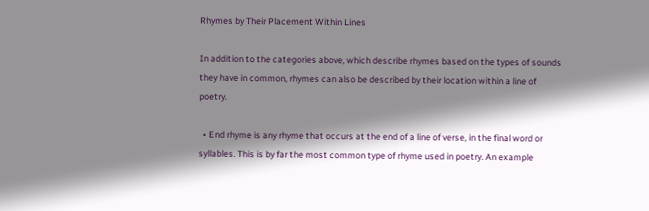Rhymes by Their Placement Within Lines

In addition to the categories above, which describe rhymes based on the types of sounds they have in common, rhymes can also be described by their location within a line of poetry.

  • End rhyme is any rhyme that occurs at the end of a line of verse, in the final word or syllables. This is by far the most common type of rhyme used in poetry. An example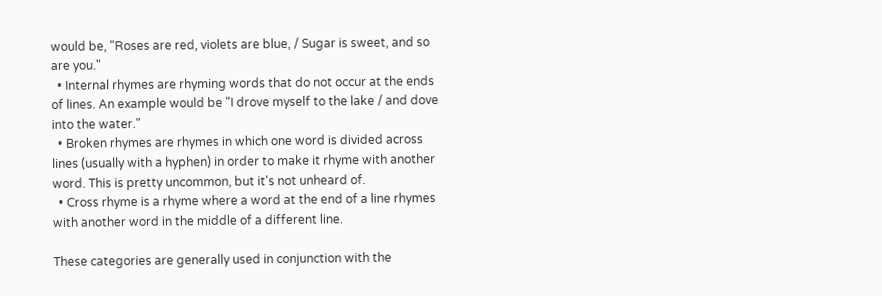would be, "Roses are red, violets are blue, / Sugar is sweet, and so are you."
  • Internal rhymes are rhyming words that do not occur at the ends of lines. An example would be "I drove myself to the lake / and dove into the water."
  • Broken rhymes are rhymes in which one word is divided across lines (usually with a hyphen) in order to make it rhyme with another word. This is pretty uncommon, but it's not unheard of.
  • Cross rhyme is a rhyme where a word at the end of a line rhymes with another word in the middle of a different line.

These categories are generally used in conjunction with the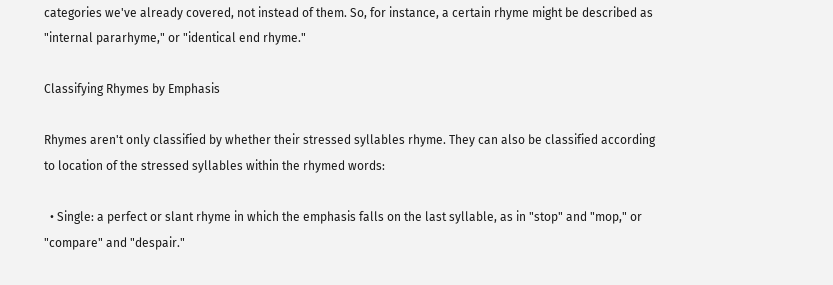categories we've already covered, not instead of them. So, for instance, a certain rhyme might be described as "internal pararhyme," or "identical end rhyme."

Classifying Rhymes by Emphasis

Rhymes aren't only classified by whether their stressed syllables rhyme. They can also be classified according to location of the stressed syllables within the rhymed words:

  • Single: a perfect or slant rhyme in which the emphasis falls on the last syllable, as in "stop" and "mop," or "compare" and "despair."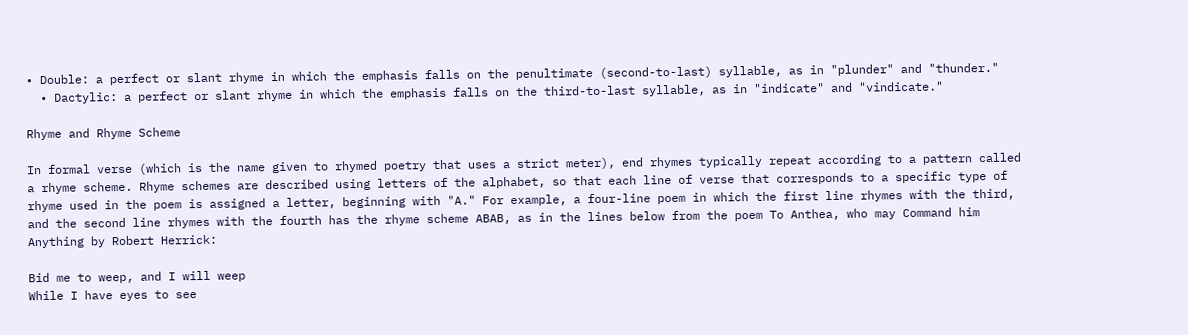• Double: a perfect or slant rhyme in which the emphasis falls on the penultimate (second-to-last) syllable, as in "plunder" and "thunder."
  • Dactylic: a perfect or slant rhyme in which the emphasis falls on the third-to-last syllable, as in "indicate" and "vindicate."

Rhyme and Rhyme Scheme

In formal verse (which is the name given to rhymed poetry that uses a strict meter), end rhymes typically repeat according to a pattern called a rhyme scheme. Rhyme schemes are described using letters of the alphabet, so that each line of verse that corresponds to a specific type of rhyme used in the poem is assigned a letter, beginning with "A." For example, a four-line poem in which the first line rhymes with the third, and the second line rhymes with the fourth has the rhyme scheme ABAB, as in the lines below from the poem To Anthea, who may Command him Anything by Robert Herrick:

Bid me to weep, and I will weep
While I have eyes to see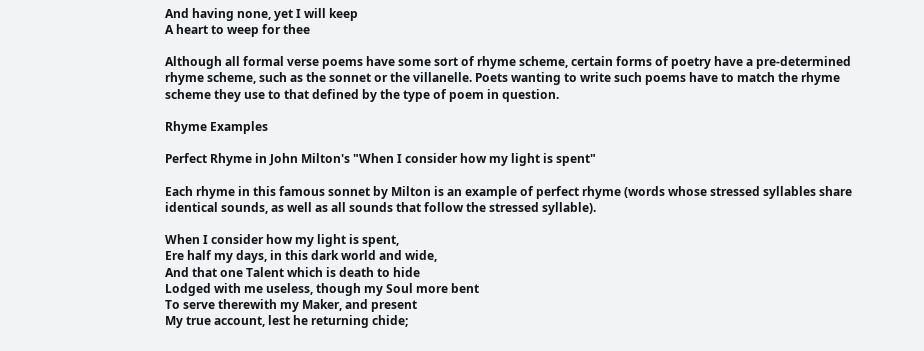And having none, yet I will keep
A heart to weep for thee

Although all formal verse poems have some sort of rhyme scheme, certain forms of poetry have a pre-determined rhyme scheme, such as the sonnet or the villanelle. Poets wanting to write such poems have to match the rhyme scheme they use to that defined by the type of poem in question.

Rhyme Examples

Perfect Rhyme in John Milton's "When I consider how my light is spent"

Each rhyme in this famous sonnet by Milton is an example of perfect rhyme (words whose stressed syllables share identical sounds, as well as all sounds that follow the stressed syllable).

When I consider how my light is spent,
Ere half my days, in this dark world and wide,
And that one Talent which is death to hide
Lodged with me useless, though my Soul more bent
To serve therewith my Maker, and present
My true account, lest he returning chide;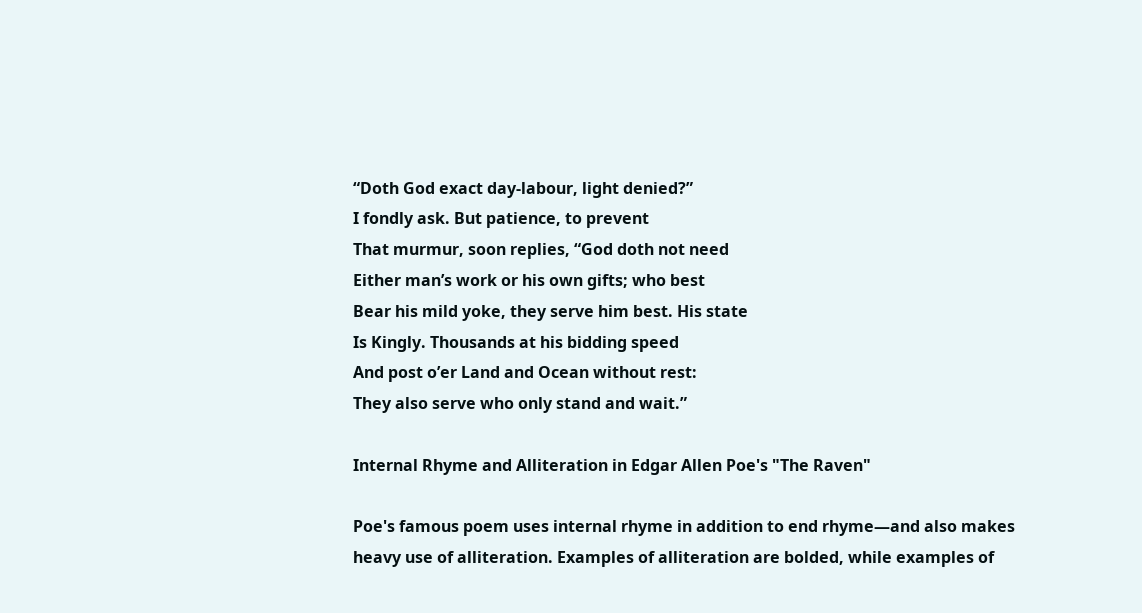“Doth God exact day-labour, light denied?”
I fondly ask. But patience, to prevent
That murmur, soon replies, “God doth not need
Either man’s work or his own gifts; who best
Bear his mild yoke, they serve him best. His state
Is Kingly. Thousands at his bidding speed
And post o’er Land and Ocean without rest:
They also serve who only stand and wait.”

Internal Rhyme and Alliteration in Edgar Allen Poe's "The Raven"

Poe's famous poem uses internal rhyme in addition to end rhyme—and also makes heavy use of alliteration. Examples of alliteration are bolded, while examples of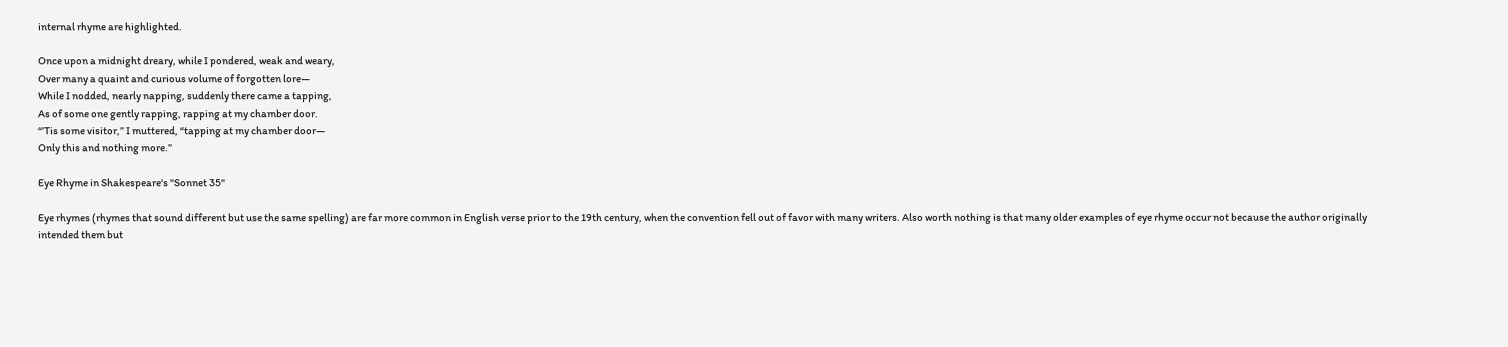internal rhyme are highlighted.

Once upon a midnight dreary, while I pondered, weak and weary,
Over many a quaint and curious volume of forgotten lore—
While I nodded, nearly napping, suddenly there came a tapping,
As of some one gently rapping, rapping at my chamber door.
“’Tis some visitor,” I muttered, “tapping at my chamber door—
Only this and nothing more.”

Eye Rhyme in Shakespeare's "Sonnet 35"

Eye rhymes (rhymes that sound different but use the same spelling) are far more common in English verse prior to the 19th century, when the convention fell out of favor with many writers. Also worth nothing is that many older examples of eye rhyme occur not because the author originally intended them but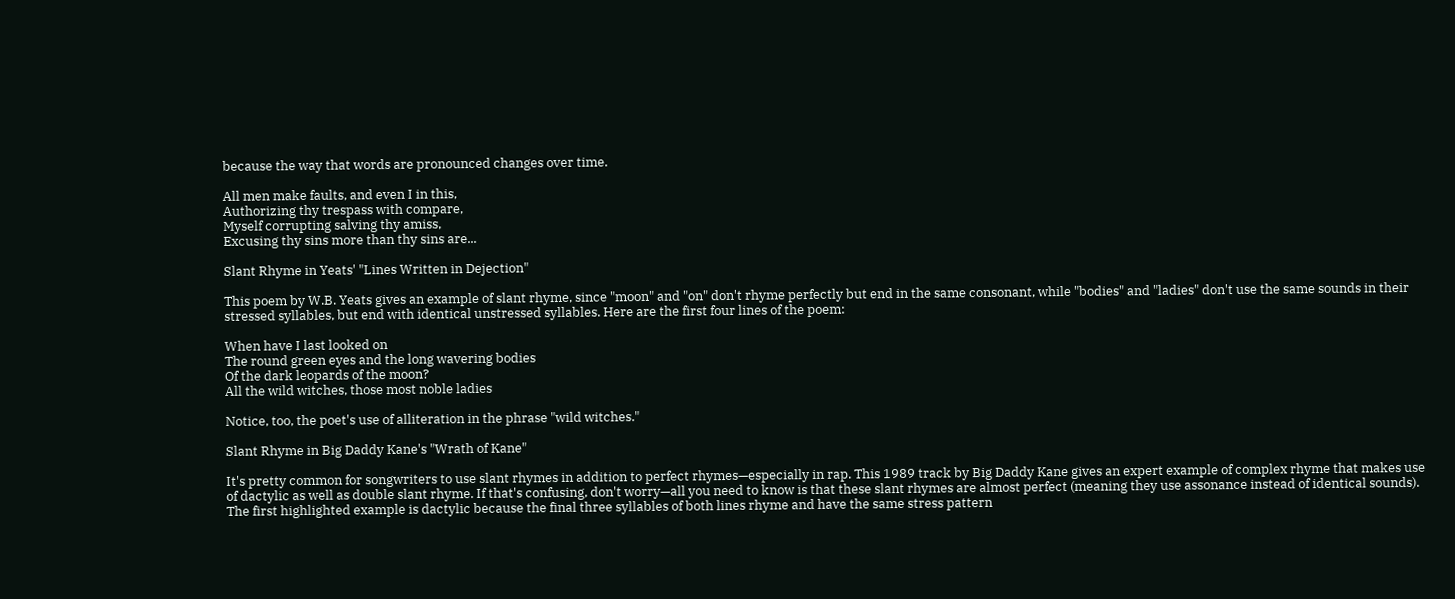because the way that words are pronounced changes over time.

All men make faults, and even I in this,
Authorizing thy trespass with compare,
Myself corrupting salving thy amiss,
Excusing thy sins more than thy sins are...

Slant Rhyme in Yeats' "Lines Written in Dejection"

This poem by W.B. Yeats gives an example of slant rhyme, since "moon" and "on" don't rhyme perfectly but end in the same consonant, while "bodies" and "ladies" don't use the same sounds in their stressed syllables, but end with identical unstressed syllables. Here are the first four lines of the poem:

When have I last looked on
The round green eyes and the long wavering bodies
Of the dark leopards of the moon?
All the wild witches, those most noble ladies

Notice, too, the poet's use of alliteration in the phrase "wild witches."

Slant Rhyme in Big Daddy Kane's "Wrath of Kane"

It's pretty common for songwriters to use slant rhymes in addition to perfect rhymes—especially in rap. This 1989 track by Big Daddy Kane gives an expert example of complex rhyme that makes use of dactylic as well as double slant rhyme. If that's confusing, don't worry—all you need to know is that these slant rhymes are almost perfect (meaning they use assonance instead of identical sounds). The first highlighted example is dactylic because the final three syllables of both lines rhyme and have the same stress pattern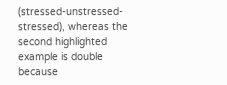(stressed-unstressed-stressed), whereas the second highlighted example is double because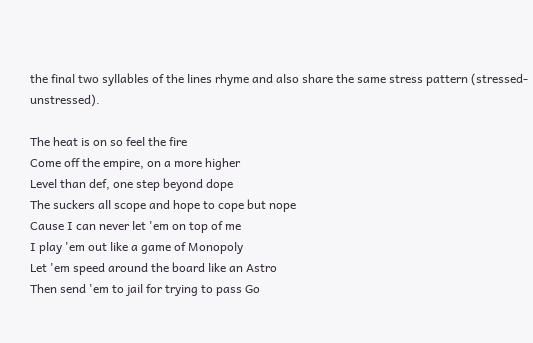the final two syllables of the lines rhyme and also share the same stress pattern (stressed-unstressed).

The heat is on so feel the fire
Come off the empire, on a more higher
Level than def, one step beyond dope
The suckers all scope and hope to cope but nope
Cause I can never let 'em on top of me
I play 'em out like a game of Monopoly
Let 'em speed around the board like an Astro
Then send 'em to jail for trying to pass Go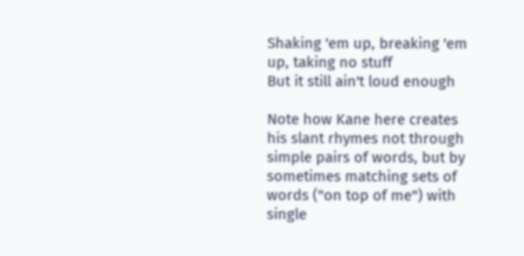Shaking 'em up, breaking 'em up, taking no stuff
But it still ain't loud enough

Note how Kane here creates his slant rhymes not through simple pairs of words, but by sometimes matching sets of words ("on top of me") with single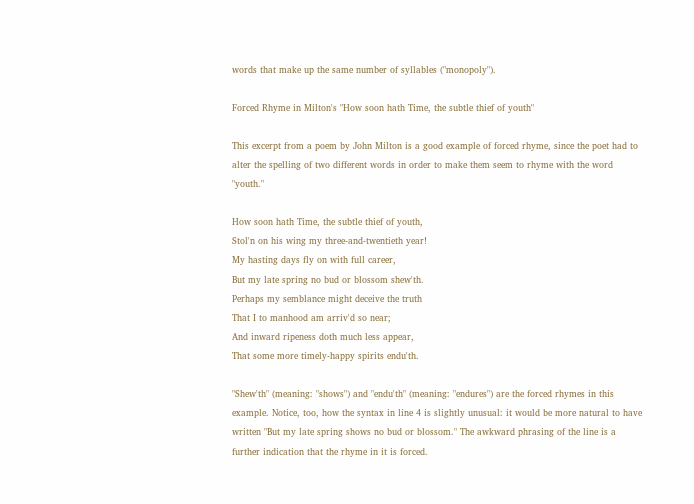words that make up the same number of syllables ("monopoly").

Forced Rhyme in Milton's "How soon hath Time, the subtle thief of youth"

This excerpt from a poem by John Milton is a good example of forced rhyme, since the poet had to alter the spelling of two different words in order to make them seem to rhyme with the word "youth."

How soon hath Time, the subtle thief of youth,
Stol'n on his wing my three-and-twentieth year!
My hasting days fly on with full career,
But my late spring no bud or blossom shew'th.
Perhaps my semblance might deceive the truth
That I to manhood am arriv'd so near;
And inward ripeness doth much less appear,
That some more timely-happy spirits endu'th.

"Shew'th" (meaning: "shows") and "endu'th" (meaning: "endures") are the forced rhymes in this example. Notice, too, how the syntax in line 4 is slightly unusual: it would be more natural to have written "But my late spring shows no bud or blossom." The awkward phrasing of the line is a further indication that the rhyme in it is forced.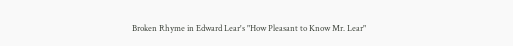Broken Rhyme in Edward Lear's "How Pleasant to Know Mr. Lear"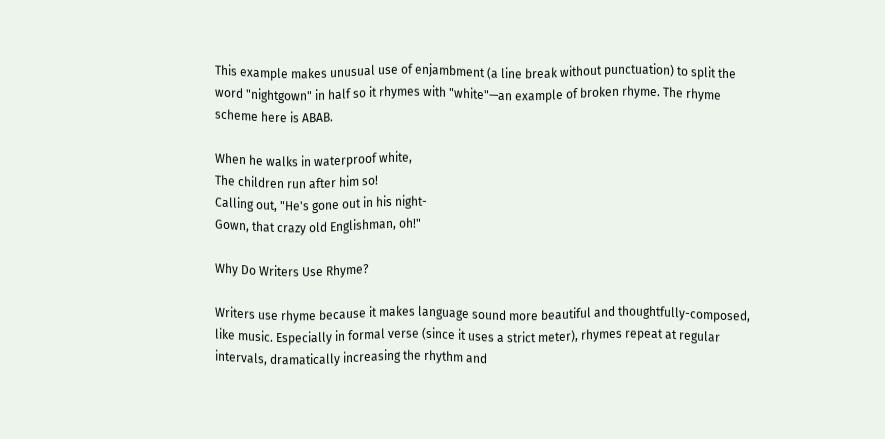This example makes unusual use of enjambment (a line break without punctuation) to split the word "nightgown" in half so it rhymes with "white"—an example of broken rhyme. The rhyme scheme here is ABAB.

When he walks in waterproof white,
The children run after him so!
Calling out, "He's gone out in his night-
Gown, that crazy old Englishman, oh!"

Why Do Writers Use Rhyme?

Writers use rhyme because it makes language sound more beautiful and thoughtfully-composed, like music. Especially in formal verse (since it uses a strict meter), rhymes repeat at regular intervals, dramatically increasing the rhythm and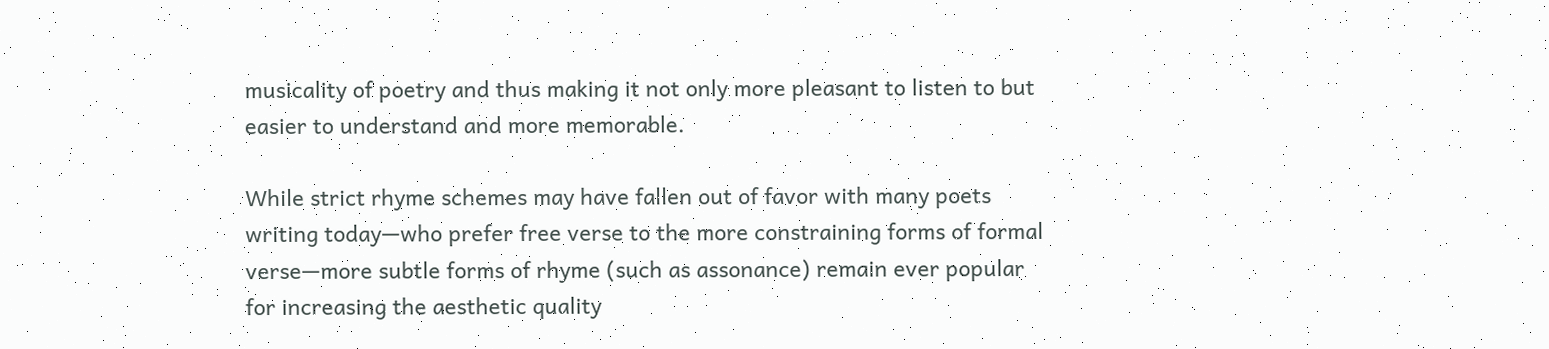musicality of poetry and thus making it not only more pleasant to listen to but easier to understand and more memorable.

While strict rhyme schemes may have fallen out of favor with many poets writing today—who prefer free verse to the more constraining forms of formal verse—more subtle forms of rhyme (such as assonance) remain ever popular for increasing the aesthetic quality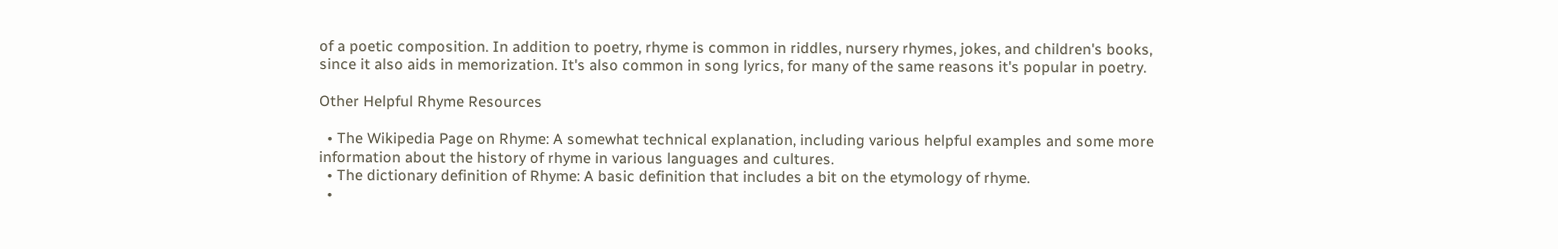of a poetic composition. In addition to poetry, rhyme is common in riddles, nursery rhymes, jokes, and children's books, since it also aids in memorization. It's also common in song lyrics, for many of the same reasons it's popular in poetry.

Other Helpful Rhyme Resources

  • The Wikipedia Page on Rhyme: A somewhat technical explanation, including various helpful examples and some more information about the history of rhyme in various languages and cultures.
  • The dictionary definition of Rhyme: A basic definition that includes a bit on the etymology of rhyme.
  •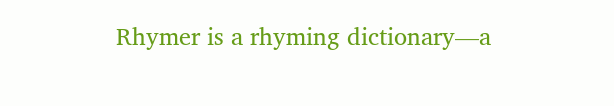Rhymer is a rhyming dictionary—a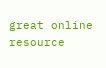great online resource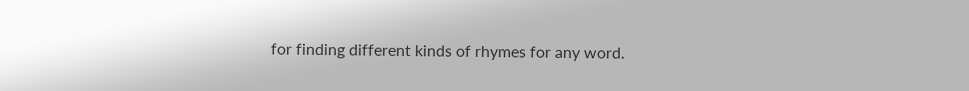for finding different kinds of rhymes for any word.